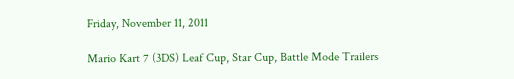Friday, November 11, 2011

Mario Kart 7 (3DS) Leaf Cup, Star Cup, Battle Mode Trailers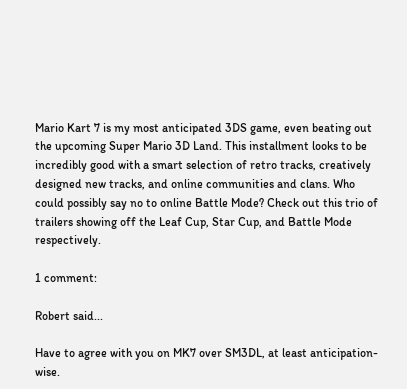Mario Kart 7 is my most anticipated 3DS game, even beating out the upcoming Super Mario 3D Land. This installment looks to be incredibly good with a smart selection of retro tracks, creatively designed new tracks, and online communities and clans. Who could possibly say no to online Battle Mode? Check out this trio of trailers showing off the Leaf Cup, Star Cup, and Battle Mode respectively.

1 comment:

Robert said...

Have to agree with you on MK7 over SM3DL, at least anticipation-wise.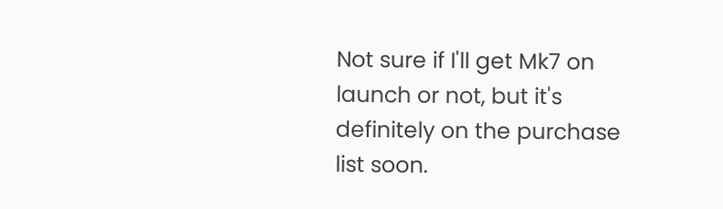Not sure if I'll get Mk7 on launch or not, but it's definitely on the purchase list soon.